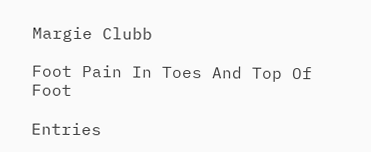Margie Clubb

Foot Pain In Toes And Top Of Foot

Entries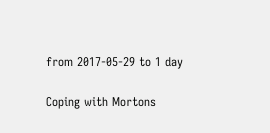from 2017-05-29 to 1 day

Coping with Mortons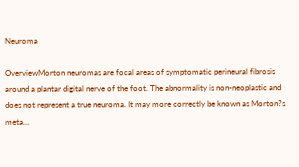Neuroma

OverviewMorton neuromas are focal areas of symptomatic perineural fibrosis around a plantar digital nerve of the foot. The abnormality is non-neoplastic and does not represent a true neuroma. It may more correctly be known as Morton?s meta…